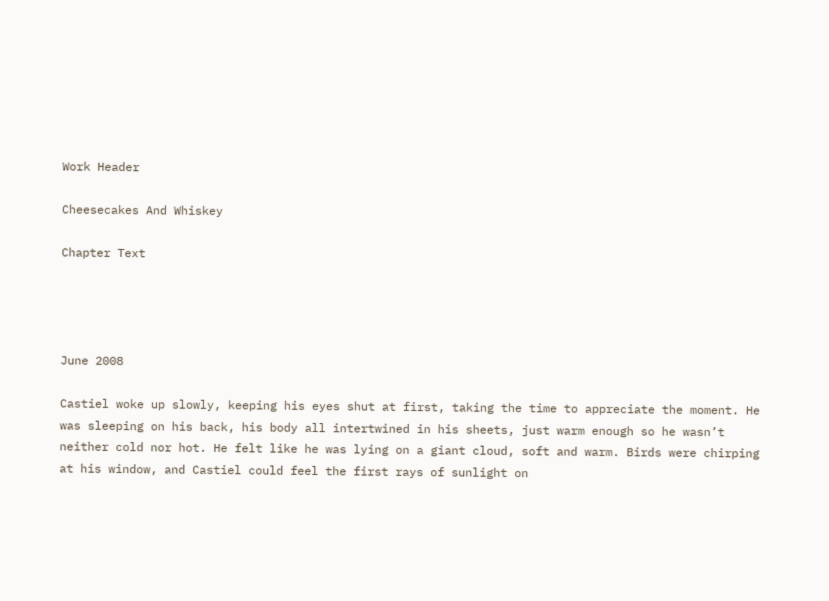Work Header

Cheesecakes And Whiskey

Chapter Text




June 2008

Castiel woke up slowly, keeping his eyes shut at first, taking the time to appreciate the moment. He was sleeping on his back, his body all intertwined in his sheets, just warm enough so he wasn’t neither cold nor hot. He felt like he was lying on a giant cloud, soft and warm. Birds were chirping at his window, and Castiel could feel the first rays of sunlight on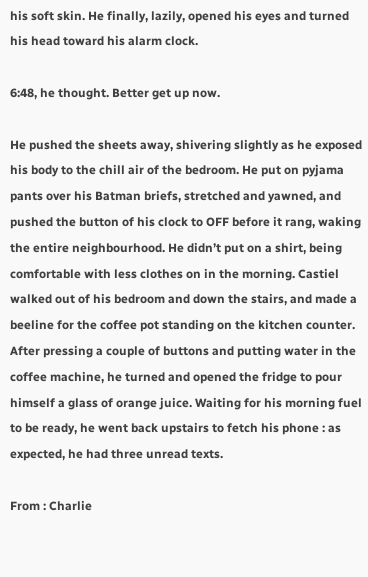his soft skin. He finally, lazily, opened his eyes and turned his head toward his alarm clock.

6:48, he thought. Better get up now.

He pushed the sheets away, shivering slightly as he exposed his body to the chill air of the bedroom. He put on pyjama pants over his Batman briefs, stretched and yawned, and pushed the button of his clock to OFF before it rang, waking the entire neighbourhood. He didn’t put on a shirt, being comfortable with less clothes on in the morning. Castiel walked out of his bedroom and down the stairs, and made a beeline for the coffee pot standing on the kitchen counter. After pressing a couple of buttons and putting water in the coffee machine, he turned and opened the fridge to pour himself a glass of orange juice. Waiting for his morning fuel to be ready, he went back upstairs to fetch his phone : as expected, he had three unread texts.

From : Charlie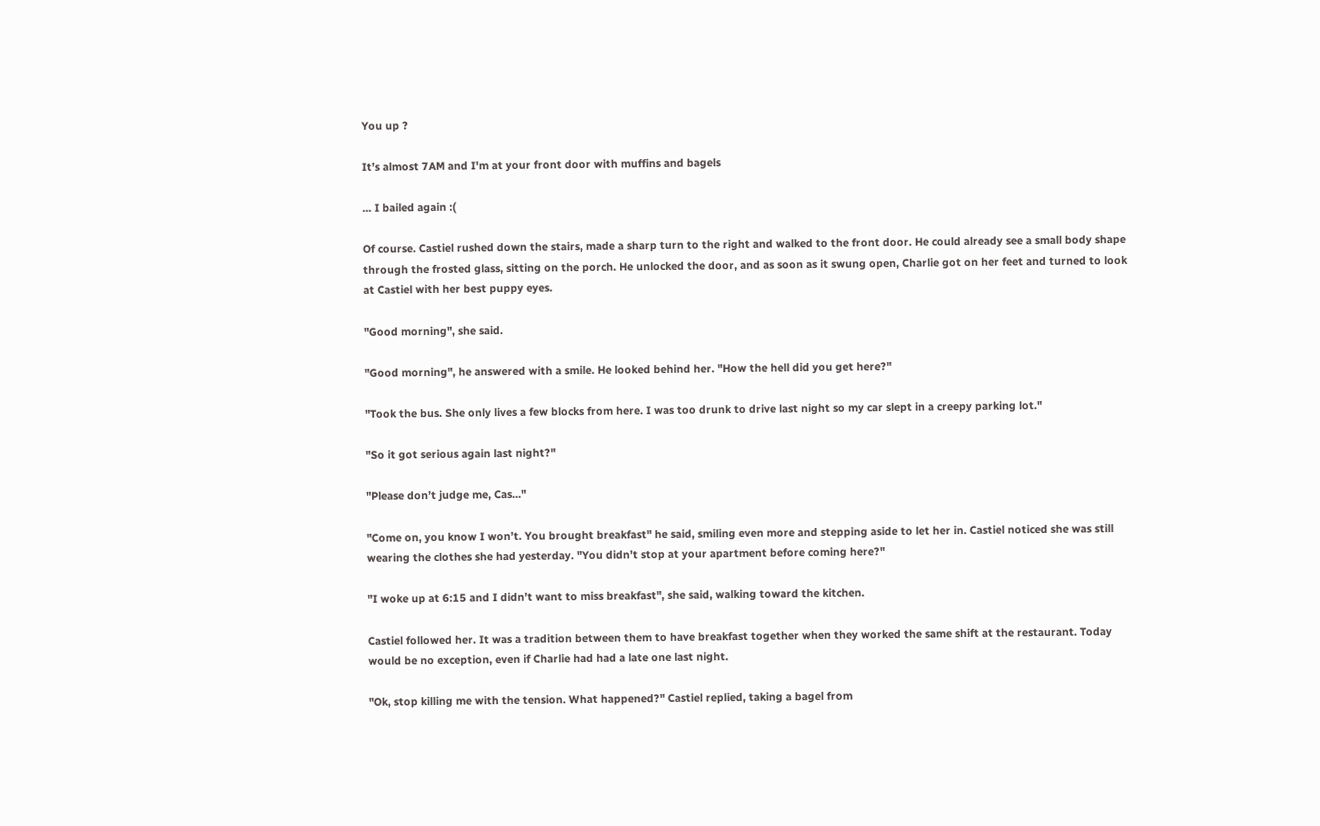You up ?

It’s almost 7AM and I'm at your front door with muffins and bagels

... I bailed again :(

Of course. Castiel rushed down the stairs, made a sharp turn to the right and walked to the front door. He could already see a small body shape through the frosted glass, sitting on the porch. He unlocked the door, and as soon as it swung open, Charlie got on her feet and turned to look at Castiel with her best puppy eyes.

"Good morning", she said.

"Good morning", he answered with a smile. He looked behind her. "How the hell did you get here?"

"Took the bus. She only lives a few blocks from here. I was too drunk to drive last night so my car slept in a creepy parking lot."

"So it got serious again last night?"

"Please don’t judge me, Cas..."

"Come on, you know I won’t. You brought breakfast" he said, smiling even more and stepping aside to let her in. Castiel noticed she was still wearing the clothes she had yesterday. "You didn’t stop at your apartment before coming here?"

"I woke up at 6:15 and I didn’t want to miss breakfast", she said, walking toward the kitchen.

Castiel followed her. It was a tradition between them to have breakfast together when they worked the same shift at the restaurant. Today would be no exception, even if Charlie had had a late one last night.

"Ok, stop killing me with the tension. What happened?" Castiel replied, taking a bagel from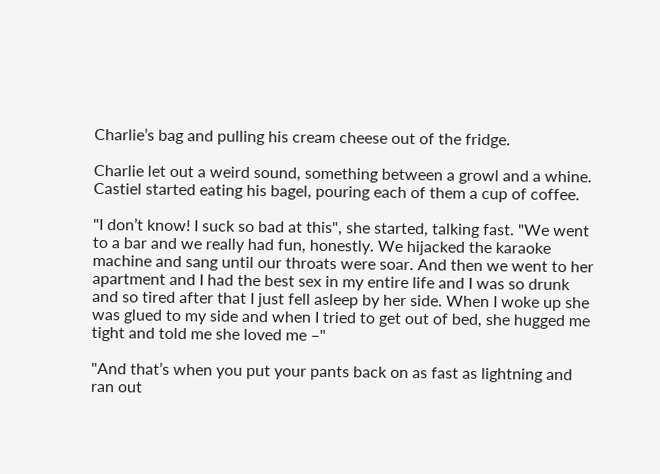Charlie’s bag and pulling his cream cheese out of the fridge.

Charlie let out a weird sound, something between a growl and a whine. Castiel started eating his bagel, pouring each of them a cup of coffee.

"I don’t know! I suck so bad at this", she started, talking fast. "We went to a bar and we really had fun, honestly. We hijacked the karaoke machine and sang until our throats were soar. And then we went to her apartment and I had the best sex in my entire life and I was so drunk and so tired after that I just fell asleep by her side. When I woke up she was glued to my side and when I tried to get out of bed, she hugged me tight and told me she loved me –"

"And that’s when you put your pants back on as fast as lightning and ran out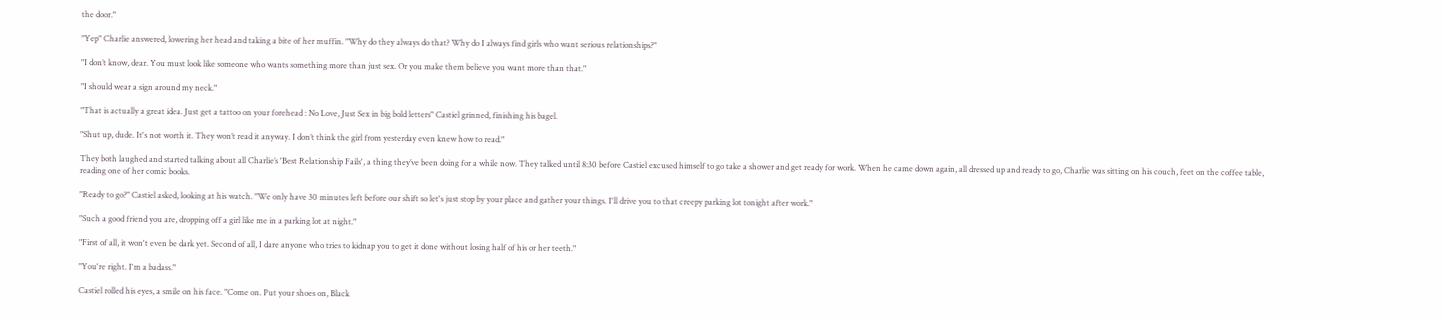the door."

"Yep" Charlie answered, lowering her head and taking a bite of her muffin. "Why do they always do that? Why do I always find girls who want serious relationships?"

"I don’t know, dear. You must look like someone who wants something more than just sex. Or you make them believe you want more than that."

"I should wear a sign around my neck."

"That is actually a great idea. Just get a tattoo on your forehead : No Love, Just Sex in big bold letters" Castiel grinned, finishing his bagel.

"Shut up, dude. It's not worth it. They won’t read it anyway. I don’t think the girl from yesterday even knew how to read."

They both laughed and started talking about all Charlie’s 'Best Relationship Fails', a thing they’ve been doing for a while now. They talked until 8:30 before Castiel excused himself to go take a shower and get ready for work. When he came down again, all dressed up and ready to go, Charlie was sitting on his couch, feet on the coffee table, reading one of her comic books.

"Ready to go?" Castiel asked, looking at his watch. "We only have 30 minutes left before our shift so let's just stop by your place and gather your things. I'll drive you to that creepy parking lot tonight after work."

"Such a good friend you are, dropping off a girl like me in a parking lot at night."

"First of all, it won't even be dark yet. Second of all, I dare anyone who tries to kidnap you to get it done without losing half of his or her teeth."

"You're right. I'm a badass."

Castiel rolled his eyes, a smile on his face. "Come on. Put your shoes on, Black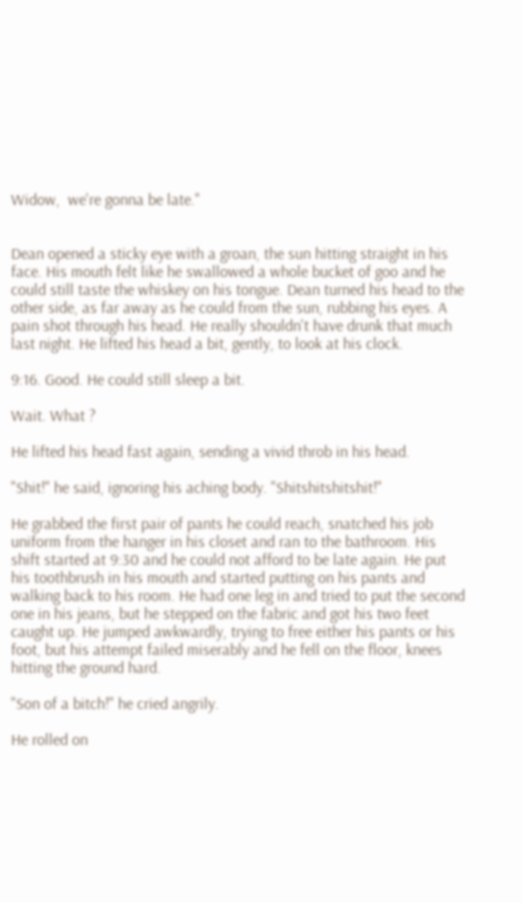Widow,  we're gonna be late."


Dean opened a sticky eye with a groan, the sun hitting straight in his face. His mouth felt like he swallowed a whole bucket of goo and he could still taste the whiskey on his tongue. Dean turned his head to the other side, as far away as he could from the sun, rubbing his eyes. A pain shot through his head. He really shouldn't have drunk that much last night. He lifted his head a bit, gently, to look at his clock.

9:16. Good. He could still sleep a bit.

Wait. What ?

He lifted his head fast again, sending a vivid throb in his head.

"Shit!" he said, ignoring his aching body. "Shitshitshitshit!"

He grabbed the first pair of pants he could reach, snatched his job uniform from the hanger in his closet and ran to the bathroom. His shift started at 9:30 and he could not afford to be late again. He put his toothbrush in his mouth and started putting on his pants and walking back to his room. He had one leg in and tried to put the second one in his jeans, but he stepped on the fabric and got his two feet caught up. He jumped awkwardly, trying to free either his pants or his foot, but his attempt failed miserably and he fell on the floor, knees hitting the ground hard.

"Son of a bitch!" he cried angrily.

He rolled on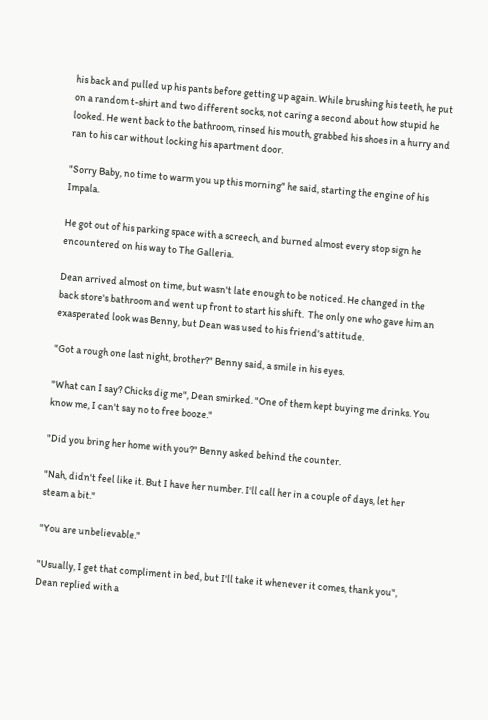his back and pulled up his pants before getting up again. While brushing his teeth, he put on a random t-shirt and two different socks, not caring a second about how stupid he looked. He went back to the bathroom, rinsed his mouth, grabbed his shoes in a hurry and ran to his car without locking his apartment door.

"Sorry Baby, no time to warm you up this morning" he said, starting the engine of his Impala.

He got out of his parking space with a screech, and burned almost every stop sign he encountered on his way to The Galleria.

Dean arrived almost on time, but wasn't late enough to be noticed. He changed in the back store's bathroom and went up front to start his shift.  The only one who gave him an exasperated look was Benny, but Dean was used to his friend's attitude.

"Got a rough one last night, brother?" Benny said, a smile in his eyes.

"What can I say? Chicks dig me", Dean smirked. "One of them kept buying me drinks. You know me, I can't say no to free booze."

"Did you bring her home with you?" Benny asked behind the counter.

"Nah, didn't feel like it. But I have her number. I'll call her in a couple of days, let her steam a bit."

"You are unbelievable."

"Usually, I get that compliment in bed, but I'll take it whenever it comes, thank you", Dean replied with a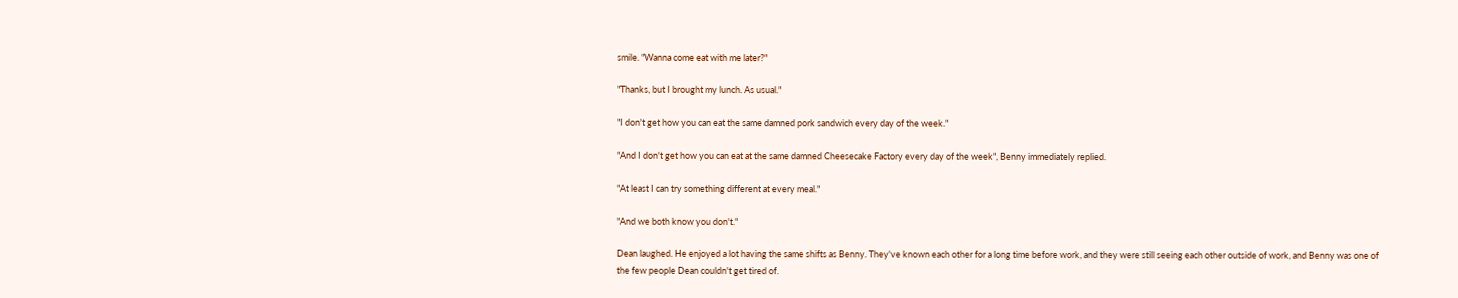smile. "Wanna come eat with me later?"

"Thanks, but I brought my lunch. As usual."

"I don't get how you can eat the same damned pork sandwich every day of the week."

"And I don't get how you can eat at the same damned Cheesecake Factory every day of the week", Benny immediately replied.

"At least I can try something different at every meal."

"And we both know you don't."

Dean laughed. He enjoyed a lot having the same shifts as Benny. They've known each other for a long time before work, and they were still seeing each other outside of work, and Benny was one of the few people Dean couldn't get tired of.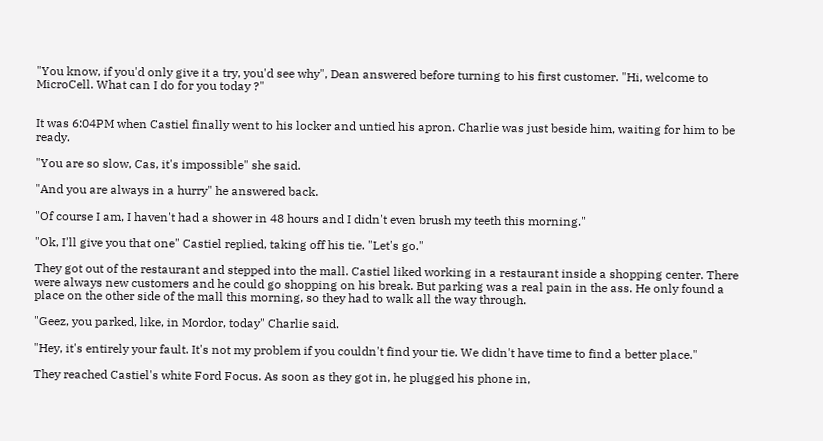"You know, if you'd only give it a try, you'd see why", Dean answered before turning to his first customer. "Hi, welcome to MicroCell. What can I do for you today ?"


It was 6:04PM when Castiel finally went to his locker and untied his apron. Charlie was just beside him, waiting for him to be ready.

"You are so slow, Cas, it's impossible" she said.

"And you are always in a hurry" he answered back.

"Of course I am, I haven't had a shower in 48 hours and I didn't even brush my teeth this morning."

"Ok, I'll give you that one" Castiel replied, taking off his tie. "Let's go."

They got out of the restaurant and stepped into the mall. Castiel liked working in a restaurant inside a shopping center. There were always new customers and he could go shopping on his break. But parking was a real pain in the ass. He only found a place on the other side of the mall this morning, so they had to walk all the way through.

"Geez, you parked, like, in Mordor, today" Charlie said.

"Hey, it's entirely your fault. It's not my problem if you couldn't find your tie. We didn't have time to find a better place."

They reached Castiel's white Ford Focus. As soon as they got in, he plugged his phone in,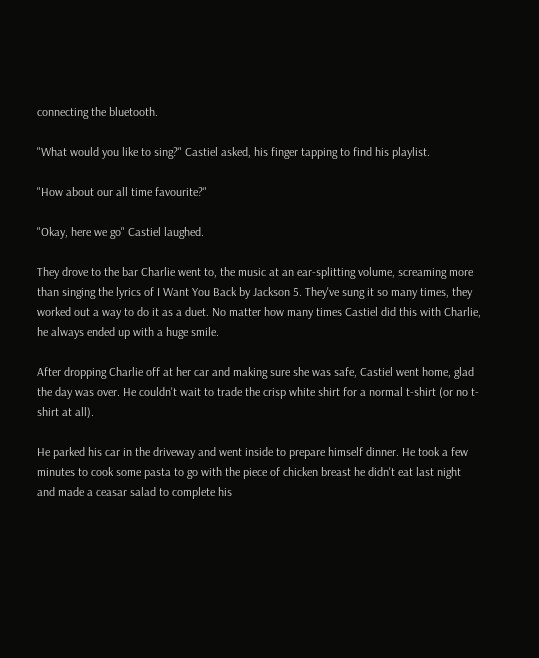connecting the bluetooth.

"What would you like to sing?" Castiel asked, his finger tapping to find his playlist.

"How about our all time favourite?"

"Okay, here we go" Castiel laughed.

They drove to the bar Charlie went to, the music at an ear-splitting volume, screaming more than singing the lyrics of I Want You Back by Jackson 5. They've sung it so many times, they worked out a way to do it as a duet. No matter how many times Castiel did this with Charlie, he always ended up with a huge smile.

After dropping Charlie off at her car and making sure she was safe, Castiel went home, glad the day was over. He couldn't wait to trade the crisp white shirt for a normal t-shirt (or no t-shirt at all).

He parked his car in the driveway and went inside to prepare himself dinner. He took a few minutes to cook some pasta to go with the piece of chicken breast he didn't eat last night and made a ceasar salad to complete his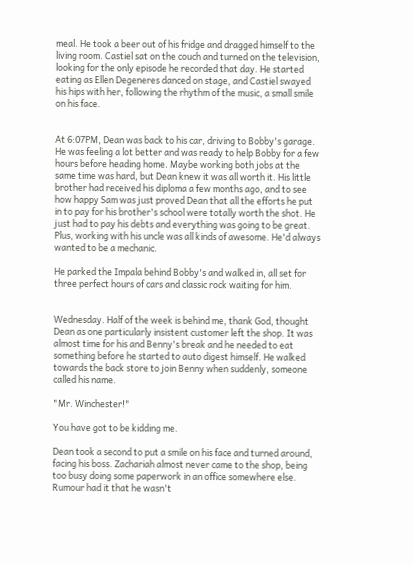meal. He took a beer out of his fridge and dragged himself to the living room. Castiel sat on the couch and turned on the television, looking for the only episode he recorded that day. He started eating as Ellen Degeneres danced on stage, and Castiel swayed his hips with her, following the rhythm of the music, a small smile on his face.


At 6:07PM, Dean was back to his car, driving to Bobby's garage. He was feeling a lot better and was ready to help Bobby for a few hours before heading home. Maybe working both jobs at the same time was hard, but Dean knew it was all worth it. His little brother had received his diploma a few months ago, and to see how happy Sam was just proved Dean that all the efforts he put in to pay for his brother's school were totally worth the shot. He just had to pay his debts and everything was going to be great. Plus, working with his uncle was all kinds of awesome. He'd always wanted to be a mechanic.

He parked the Impala behind Bobby's and walked in, all set for three perfect hours of cars and classic rock waiting for him.


Wednesday. Half of the week is behind me, thank God, thought Dean as one particularly insistent customer left the shop. It was almost time for his and Benny's break and he needed to eat something before he started to auto digest himself. He walked towards the back store to join Benny when suddenly, someone called his name.

"Mr. Winchester!"

You have got to be kidding me.

Dean took a second to put a smile on his face and turned around, facing his boss. Zachariah almost never came to the shop, being too busy doing some paperwork in an office somewhere else. Rumour had it that he wasn't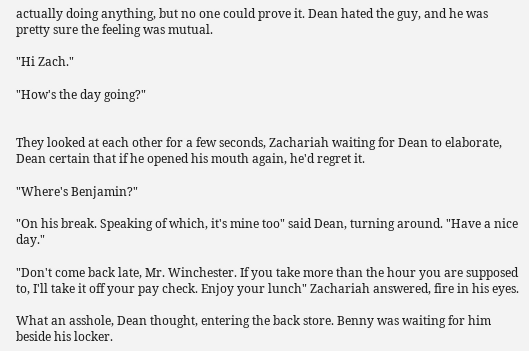actually doing anything, but no one could prove it. Dean hated the guy, and he was pretty sure the feeling was mutual.

"Hi Zach."

"How's the day going?"


They looked at each other for a few seconds, Zachariah waiting for Dean to elaborate, Dean certain that if he opened his mouth again, he'd regret it.

"Where's Benjamin?"

"On his break. Speaking of which, it's mine too" said Dean, turning around. "Have a nice day."

"Don't come back late, Mr. Winchester. If you take more than the hour you are supposed to, I'll take it off your pay check. Enjoy your lunch" Zachariah answered, fire in his eyes.

What an asshole, Dean thought, entering the back store. Benny was waiting for him beside his locker.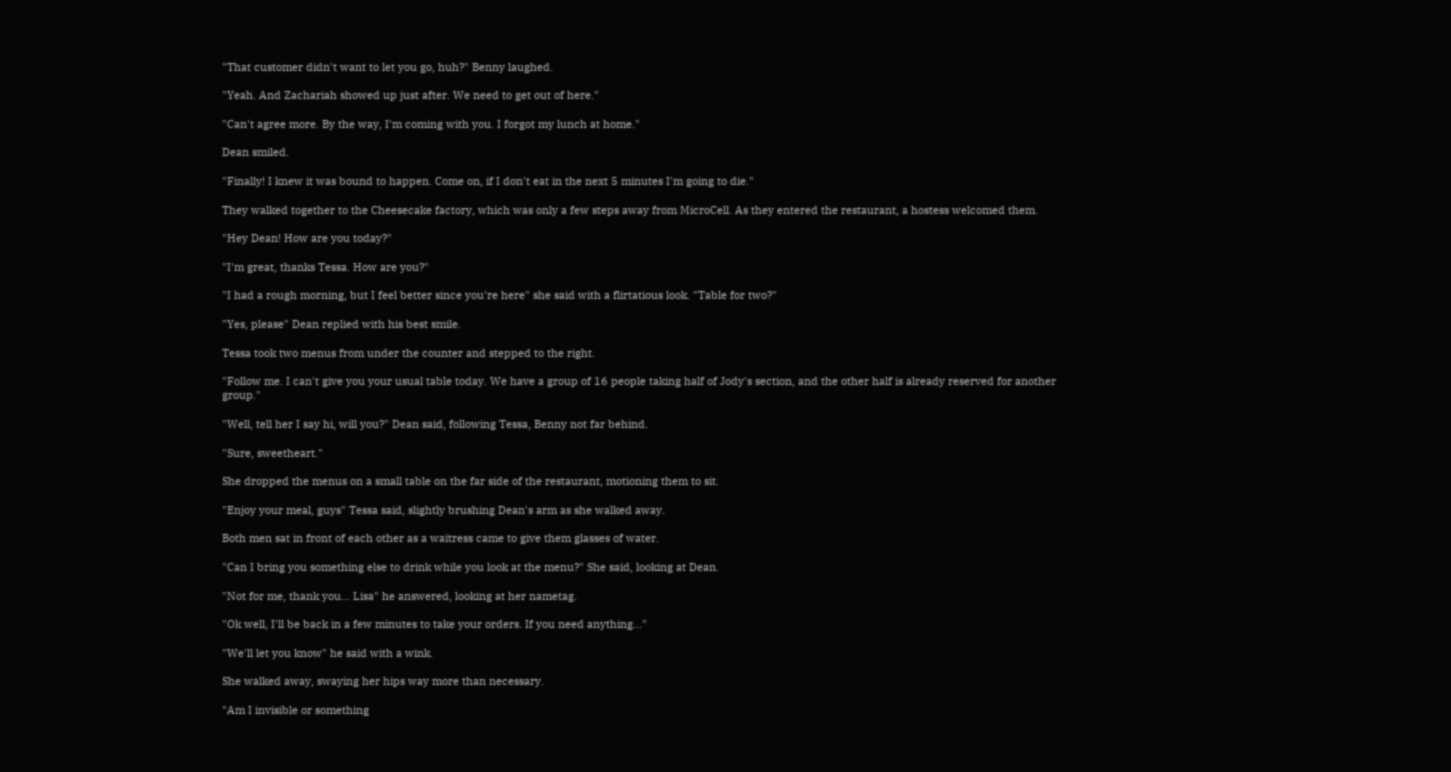"That customer didn't want to let you go, huh?" Benny laughed.

"Yeah. And Zachariah showed up just after. We need to get out of here."

"Can't agree more. By the way, I'm coming with you. I forgot my lunch at home."

Dean smiled.

"Finally! I knew it was bound to happen. Come on, if I don't eat in the next 5 minutes I'm going to die."

They walked together to the Cheesecake factory, which was only a few steps away from MicroCell. As they entered the restaurant, a hostess welcomed them.

"Hey Dean! How are you today?"

"I'm great, thanks Tessa. How are you?"

"I had a rough morning, but I feel better since you're here" she said with a flirtatious look. "Table for two?"

"Yes, please" Dean replied with his best smile.

Tessa took two menus from under the counter and stepped to the right.

"Follow me. I can't give you your usual table today. We have a group of 16 people taking half of Jody's section, and the other half is already reserved for another group."

"Well, tell her I say hi, will you?" Dean said, following Tessa, Benny not far behind.

"Sure, sweetheart."

She dropped the menus on a small table on the far side of the restaurant, motioning them to sit.

"Enjoy your meal, guys" Tessa said, slightly brushing Dean's arm as she walked away.

Both men sat in front of each other as a waitress came to give them glasses of water.

"Can I bring you something else to drink while you look at the menu?" She said, looking at Dean.

"Not for me, thank you... Lisa" he answered, looking at her nametag.

"Ok well, I'll be back in a few minutes to take your orders. If you need anything..."

"We'll let you know" he said with a wink.

She walked away, swaying her hips way more than necessary.

"Am I invisible or something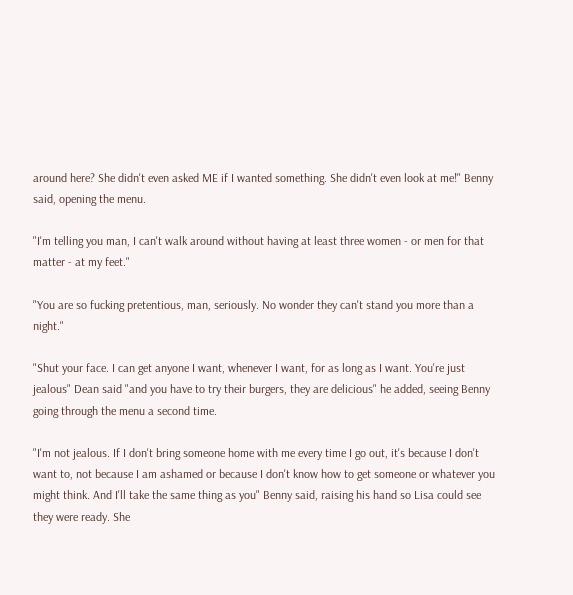around here? She didn't even asked ME if I wanted something. She didn't even look at me!" Benny said, opening the menu.

"I'm telling you man, I can't walk around without having at least three women - or men for that matter - at my feet."

"You are so fucking pretentious, man, seriously. No wonder they can't stand you more than a night."

"Shut your face. I can get anyone I want, whenever I want, for as long as I want. You're just jealous" Dean said "and you have to try their burgers, they are delicious" he added, seeing Benny going through the menu a second time.

"I'm not jealous. If I don't bring someone home with me every time I go out, it's because I don't want to, not because I am ashamed or because I don't know how to get someone or whatever you might think. And I'll take the same thing as you" Benny said, raising his hand so Lisa could see they were ready. She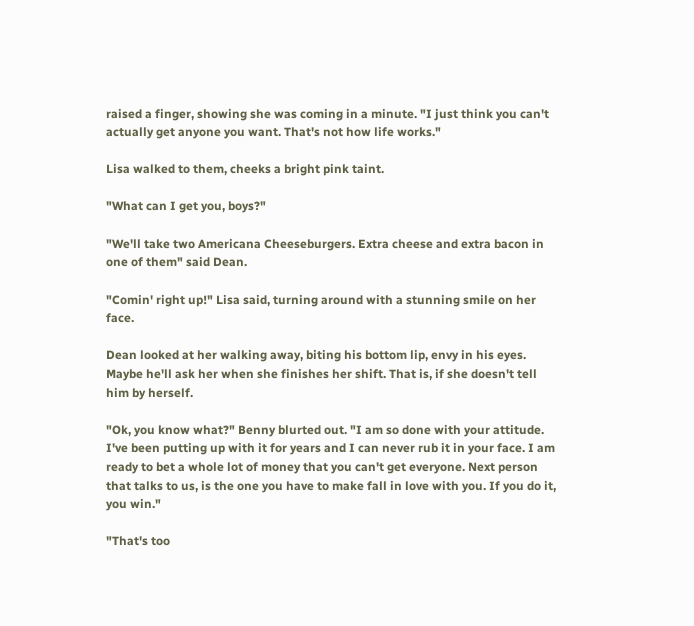raised a finger, showing she was coming in a minute. "I just think you can't actually get anyone you want. That's not how life works."

Lisa walked to them, cheeks a bright pink taint.

"What can I get you, boys?"

"We'll take two Americana Cheeseburgers. Extra cheese and extra bacon in one of them" said Dean.

"Comin' right up!" Lisa said, turning around with a stunning smile on her face.

Dean looked at her walking away, biting his bottom lip, envy in his eyes. Maybe he'll ask her when she finishes her shift. That is, if she doesn't tell him by herself.

"Ok, you know what?" Benny blurted out. "I am so done with your attitude. I've been putting up with it for years and I can never rub it in your face. I am ready to bet a whole lot of money that you can't get everyone. Next person that talks to us, is the one you have to make fall in love with you. If you do it, you win."

"That's too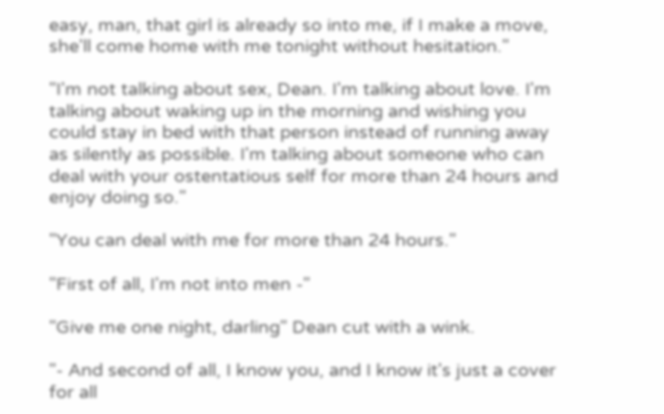easy, man, that girl is already so into me, if I make a move, she'll come home with me tonight without hesitation."

"I'm not talking about sex, Dean. I'm talking about love. I'm talking about waking up in the morning and wishing you could stay in bed with that person instead of running away as silently as possible. I'm talking about someone who can deal with your ostentatious self for more than 24 hours and enjoy doing so."

"You can deal with me for more than 24 hours."

"First of all, I'm not into men -"

"Give me one night, darling" Dean cut with a wink.

"- And second of all, I know you, and I know it's just a cover for all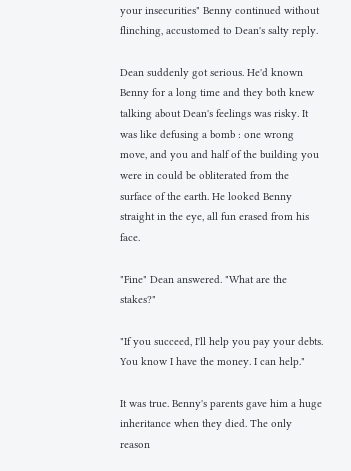your insecurities" Benny continued without flinching, accustomed to Dean's salty reply.

Dean suddenly got serious. He'd known Benny for a long time and they both knew talking about Dean's feelings was risky. It was like defusing a bomb : one wrong move, and you and half of the building you were in could be obliterated from the surface of the earth. He looked Benny straight in the eye, all fun erased from his face.

"Fine" Dean answered. "What are the stakes?"

"If you succeed, I'll help you pay your debts. You know I have the money. I can help."

It was true. Benny's parents gave him a huge inheritance when they died. The only reason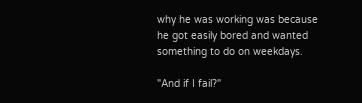why he was working was because he got easily bored and wanted something to do on weekdays.

"And if I fail?"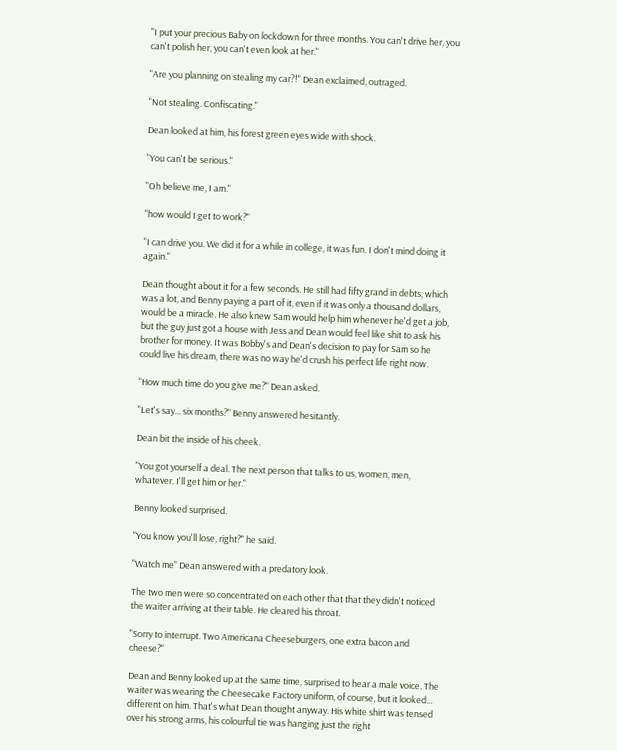"I put your precious Baby on lockdown for three months. You can't drive her, you can't polish her, you can't even look at her."

"Are you planning on stealing my car?!" Dean exclaimed, outraged.

"Not stealing. Confiscating."

Dean looked at him, his forest green eyes wide with shock.

"You can't be serious."

"Oh believe me, I am."

"how would I get to work?"

"I can drive you. We did it for a while in college, it was fun. I don't mind doing it again."

Dean thought about it for a few seconds. He still had fifty grand in debts, which was a lot, and Benny paying a part of it, even if it was only a thousand dollars, would be a miracle. He also knew Sam would help him whenever he'd get a job, but the guy just got a house with Jess and Dean would feel like shit to ask his brother for money. It was Bobby's and Dean's decision to pay for Sam so he could live his dream, there was no way he'd crush his perfect life right now.

"How much time do you give me?" Dean asked.

"Let's say... six months?" Benny answered hesitantly.

Dean bit the inside of his cheek.

"You got yourself a deal. The next person that talks to us, women, men, whatever. I'll get him or her."

Benny looked surprised.

"You know you'll lose, right?" he said.

"Watch me" Dean answered with a predatory look.

The two men were so concentrated on each other that that they didn't noticed the waiter arriving at their table. He cleared his throat.

"Sorry to interrupt. Two Americana Cheeseburgers, one extra bacon and cheese?"

Dean and Benny looked up at the same time, surprised to hear a male voice. The waiter was wearing the Cheesecake Factory uniform, of course, but it looked... different on him. That's what Dean thought anyway. His white shirt was tensed over his strong arms, his colourful tie was hanging just the right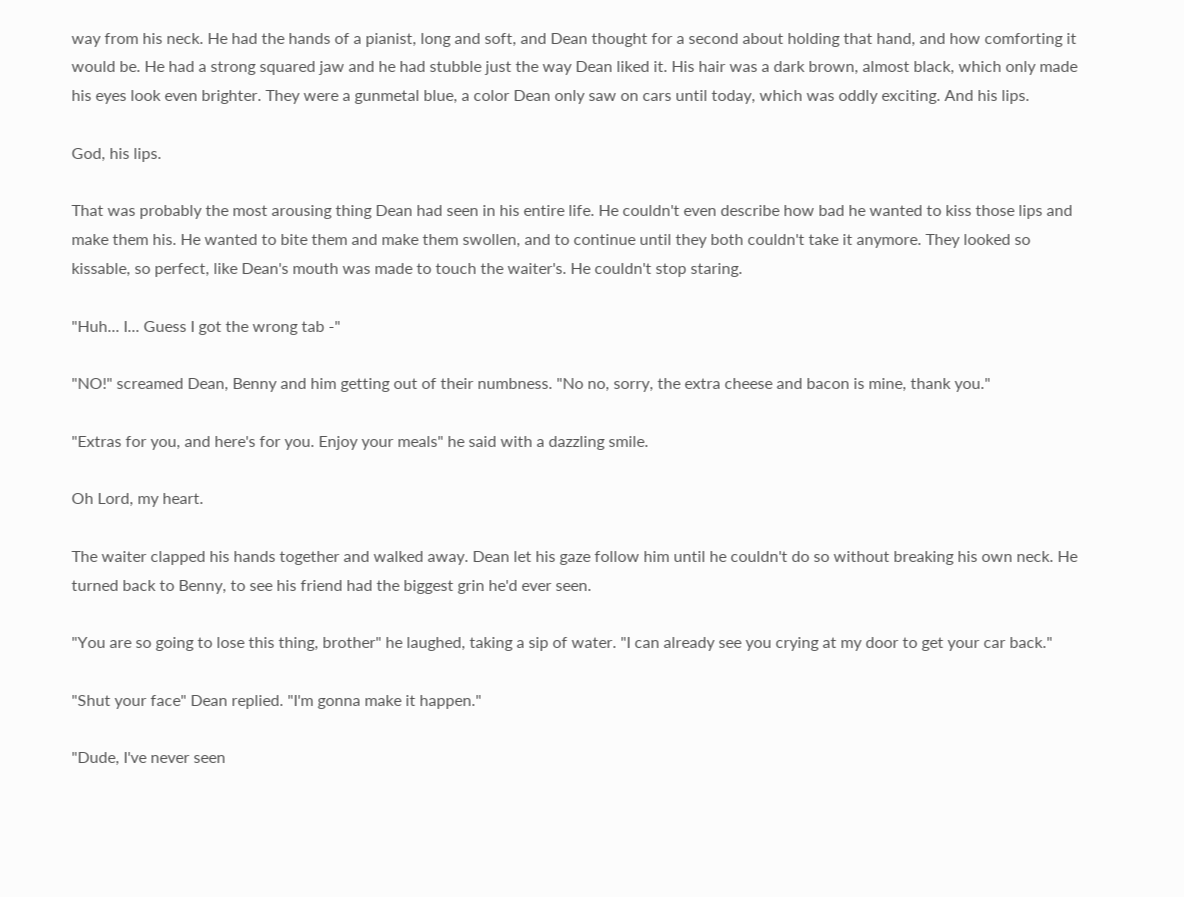way from his neck. He had the hands of a pianist, long and soft, and Dean thought for a second about holding that hand, and how comforting it would be. He had a strong squared jaw and he had stubble just the way Dean liked it. His hair was a dark brown, almost black, which only made his eyes look even brighter. They were a gunmetal blue, a color Dean only saw on cars until today, which was oddly exciting. And his lips.

God, his lips.

That was probably the most arousing thing Dean had seen in his entire life. He couldn't even describe how bad he wanted to kiss those lips and make them his. He wanted to bite them and make them swollen, and to continue until they both couldn't take it anymore. They looked so kissable, so perfect, like Dean's mouth was made to touch the waiter's. He couldn't stop staring.

"Huh... I... Guess I got the wrong tab -"

"NO!" screamed Dean, Benny and him getting out of their numbness. "No no, sorry, the extra cheese and bacon is mine, thank you."

"Extras for you, and here's for you. Enjoy your meals" he said with a dazzling smile.

Oh Lord, my heart.

The waiter clapped his hands together and walked away. Dean let his gaze follow him until he couldn't do so without breaking his own neck. He turned back to Benny, to see his friend had the biggest grin he'd ever seen.

"You are so going to lose this thing, brother" he laughed, taking a sip of water. "I can already see you crying at my door to get your car back."

"Shut your face" Dean replied. "I'm gonna make it happen."

"Dude, I've never seen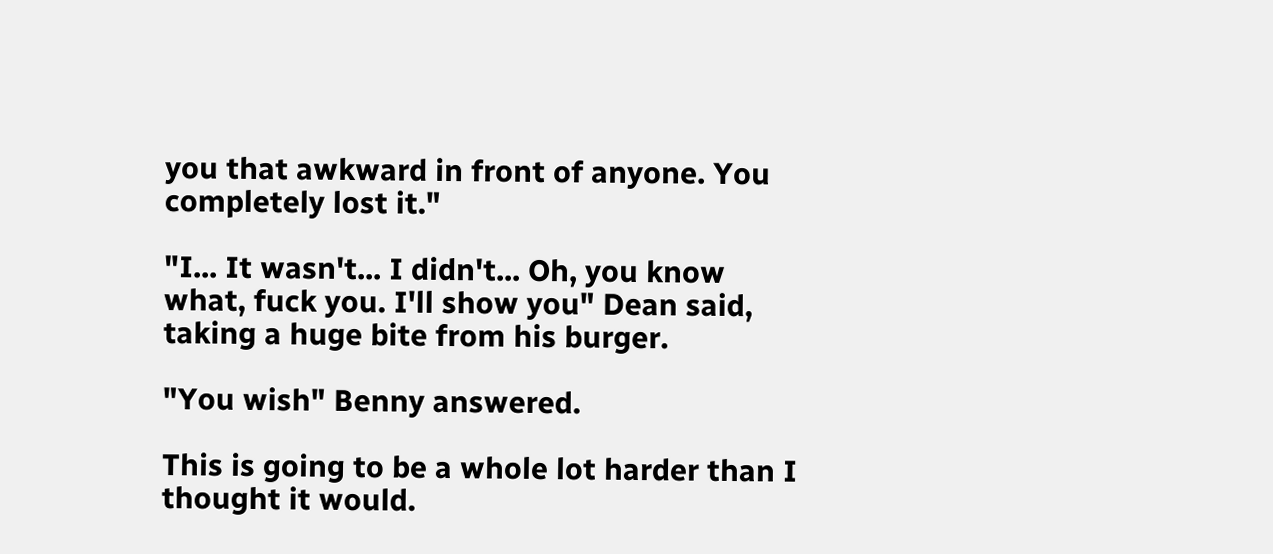you that awkward in front of anyone. You completely lost it."

"I... It wasn't... I didn't... Oh, you know what, fuck you. I'll show you" Dean said, taking a huge bite from his burger.

"You wish" Benny answered.

This is going to be a whole lot harder than I thought it would.